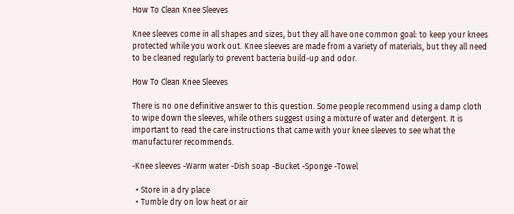How To Clean Knee Sleeves

Knee sleeves come in all shapes and sizes, but they all have one common goal: to keep your knees protected while you work out. Knee sleeves are made from a variety of materials, but they all need to be cleaned regularly to prevent bacteria build-up and odor.

How To Clean Knee Sleeves

There is no one definitive answer to this question. Some people recommend using a damp cloth to wipe down the sleeves, while others suggest using a mixture of water and detergent. It is important to read the care instructions that came with your knee sleeves to see what the manufacturer recommends.

-Knee sleeves -Warm water -Dish soap -Bucket -Sponge -Towel

  • Store in a dry place
  • Tumble dry on low heat or air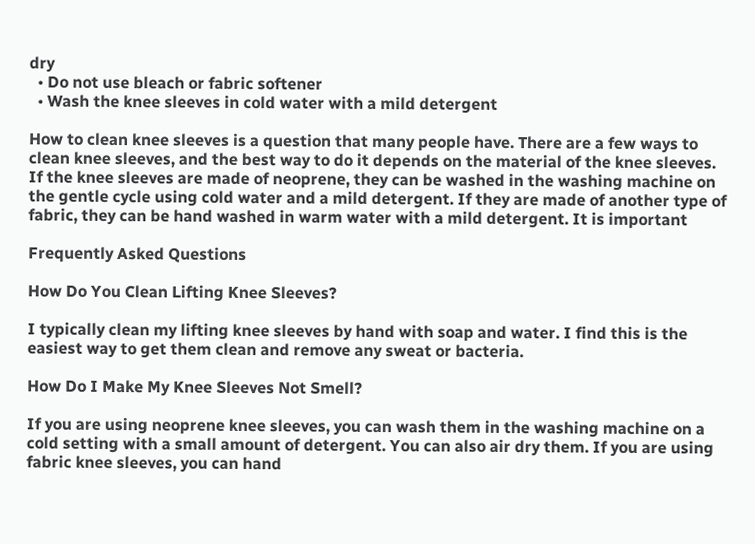dry
  • Do not use bleach or fabric softener
  • Wash the knee sleeves in cold water with a mild detergent

How to clean knee sleeves is a question that many people have. There are a few ways to clean knee sleeves, and the best way to do it depends on the material of the knee sleeves. If the knee sleeves are made of neoprene, they can be washed in the washing machine on the gentle cycle using cold water and a mild detergent. If they are made of another type of fabric, they can be hand washed in warm water with a mild detergent. It is important

Frequently Asked Questions

How Do You Clean Lifting Knee Sleeves?

I typically clean my lifting knee sleeves by hand with soap and water. I find this is the easiest way to get them clean and remove any sweat or bacteria.

How Do I Make My Knee Sleeves Not Smell?

If you are using neoprene knee sleeves, you can wash them in the washing machine on a cold setting with a small amount of detergent. You can also air dry them. If you are using fabric knee sleeves, you can hand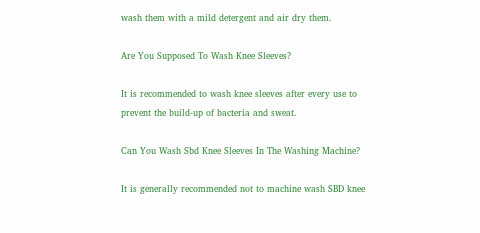wash them with a mild detergent and air dry them.

Are You Supposed To Wash Knee Sleeves?

It is recommended to wash knee sleeves after every use to prevent the build-up of bacteria and sweat.

Can You Wash Sbd Knee Sleeves In The Washing Machine?

It is generally recommended not to machine wash SBD knee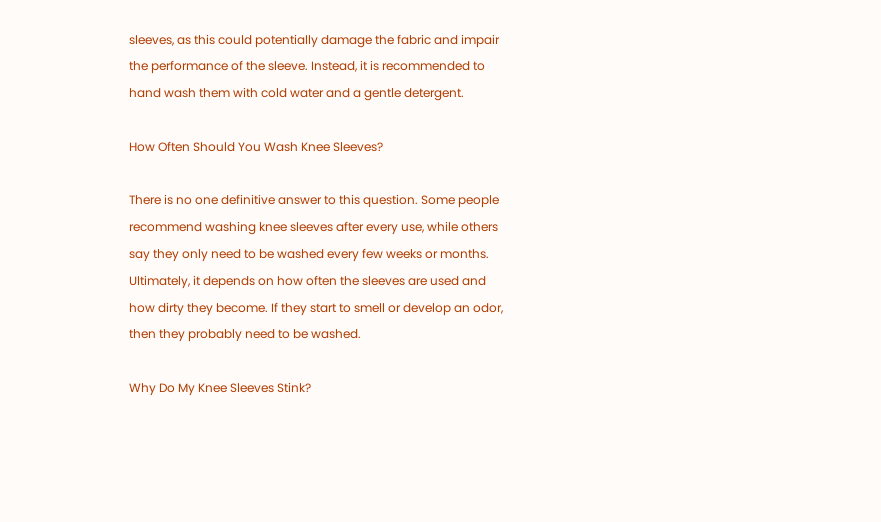sleeves, as this could potentially damage the fabric and impair the performance of the sleeve. Instead, it is recommended to hand wash them with cold water and a gentle detergent.

How Often Should You Wash Knee Sleeves?

There is no one definitive answer to this question. Some people recommend washing knee sleeves after every use, while others say they only need to be washed every few weeks or months. Ultimately, it depends on how often the sleeves are used and how dirty they become. If they start to smell or develop an odor, then they probably need to be washed.

Why Do My Knee Sleeves Stink?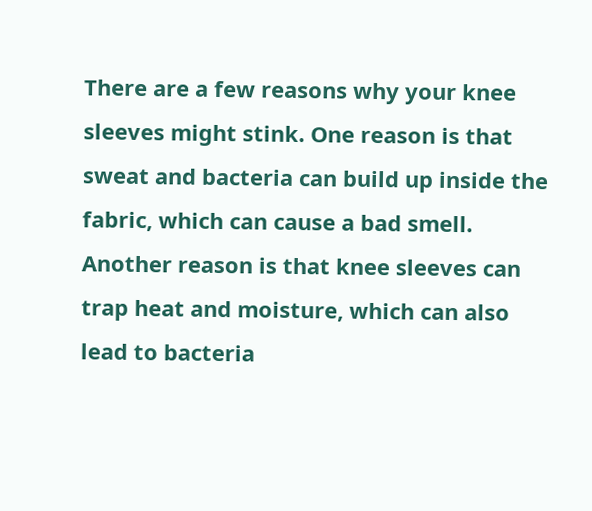There are a few reasons why your knee sleeves might stink. One reason is that sweat and bacteria can build up inside the fabric, which can cause a bad smell. Another reason is that knee sleeves can trap heat and moisture, which can also lead to bacteria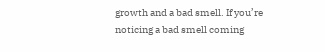growth and a bad smell. If you’re noticing a bad smell coming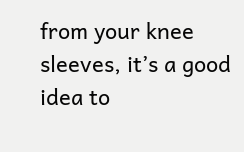from your knee sleeves, it’s a good idea to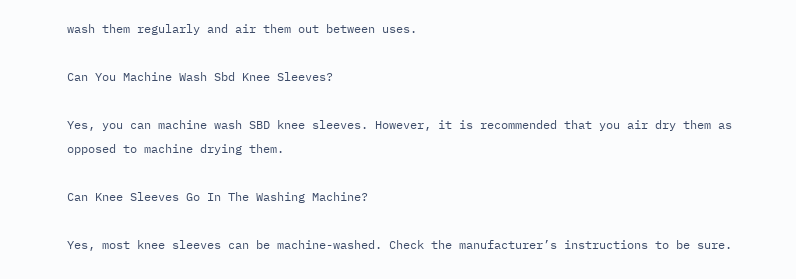wash them regularly and air them out between uses.

Can You Machine Wash Sbd Knee Sleeves?

Yes, you can machine wash SBD knee sleeves. However, it is recommended that you air dry them as opposed to machine drying them.

Can Knee Sleeves Go In The Washing Machine?

Yes, most knee sleeves can be machine-washed. Check the manufacturer’s instructions to be sure.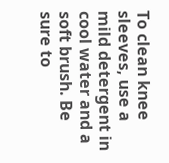To clean knee sleeves, use a mild detergent in cool water and a soft brush. Be sure to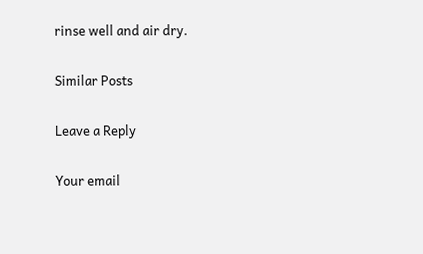rinse well and air dry.

Similar Posts

Leave a Reply

Your email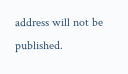address will not be published.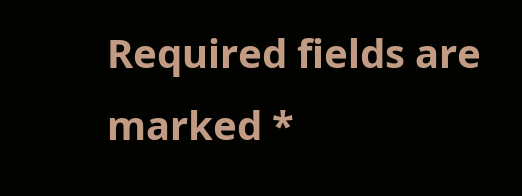Required fields are marked *